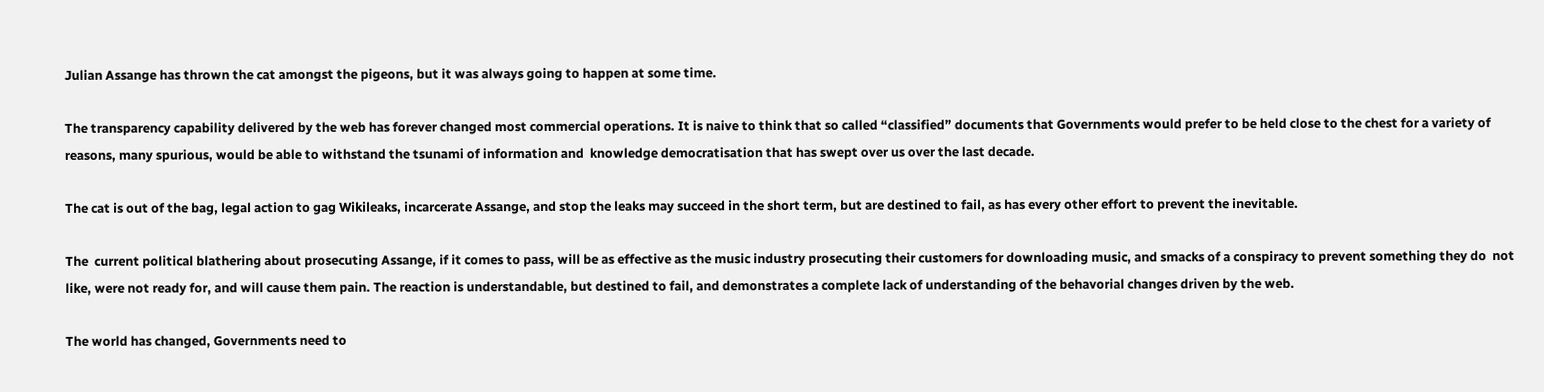Julian Assange has thrown the cat amongst the pigeons, but it was always going to happen at some time.

The transparency capability delivered by the web has forever changed most commercial operations. It is naive to think that so called “classified” documents that Governments would prefer to be held close to the chest for a variety of reasons, many spurious, would be able to withstand the tsunami of information and  knowledge democratisation that has swept over us over the last decade.

The cat is out of the bag, legal action to gag Wikileaks, incarcerate Assange, and stop the leaks may succeed in the short term, but are destined to fail, as has every other effort to prevent the inevitable.

The  current political blathering about prosecuting Assange, if it comes to pass, will be as effective as the music industry prosecuting their customers for downloading music, and smacks of a conspiracy to prevent something they do  not like, were not ready for, and will cause them pain. The reaction is understandable, but destined to fail, and demonstrates a complete lack of understanding of the behavorial changes driven by the web.

The world has changed, Governments need to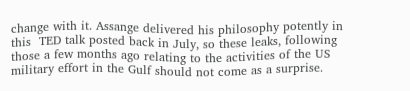change with it. Assange delivered his philosophy potently in this  TED talk posted back in July, so these leaks, following  those a few months ago relating to the activities of the US military effort in the Gulf should not come as a surprise.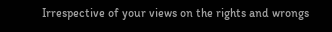Irrespective of your views on the rights and wrongs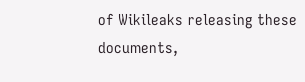of Wikileaks releasing these documents,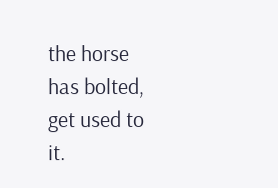the horse has bolted, get used to it.